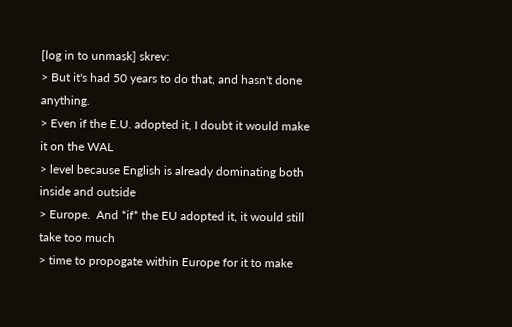[log in to unmask] skrev:
> But it's had 50 years to do that, and hasn't done anything.
> Even if the E.U. adopted it, I doubt it would make it on the WAL
> level because English is already dominating both inside and outside
> Europe.  And *if* the EU adopted it, it would still take too much
> time to propogate within Europe for it to make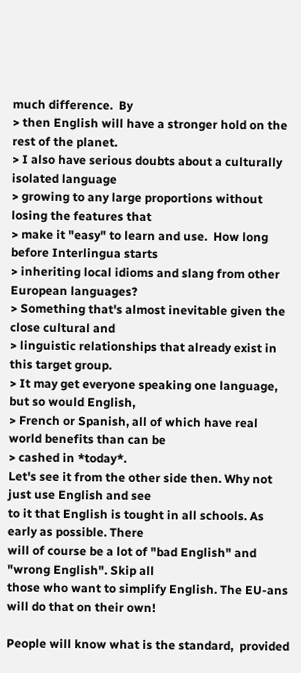much difference.  By
> then English will have a stronger hold on the rest of the planet.
> I also have serious doubts about a culturally isolated language
> growing to any large proportions without losing the features that
> make it "easy" to learn and use.  How long before Interlingua starts
> inheriting local idioms and slang from other European languages?
> Something that's almost inevitable given the close cultural and
> linguistic relationships that already exist in this target group.
> It may get everyone speaking one language, but so would English,
> French or Spanish, all of which have real world benefits than can be
> cashed in *today*.
Let's see it from the other side then. Why not just use English and see
to it that English is tought in all schools. As early as possible. There
will of course be a lot of "bad English" and "wrong English". Skip all
those who want to simplify English. The EU-ans will do that on their own!

People will know what is the standard,  provided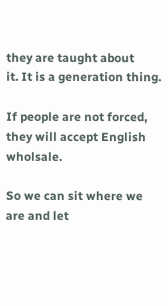they are taught about
it. It is a generation thing.

If people are not forced, they will accept English wholsale.

So we can sit where we are and let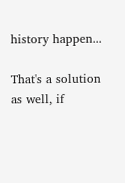history happen...

That's a solution as well, if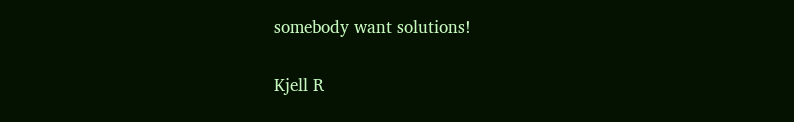somebody want solutions!

Kjell R